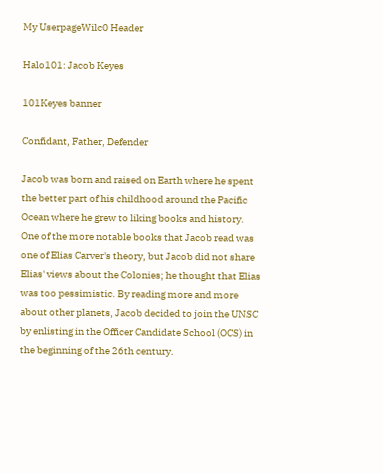My UserpageWilc0 Header

Halo101: Jacob Keyes

101Keyes banner

Confidant, Father, Defender

Jacob was born and raised on Earth where he spent the better part of his childhood around the Pacific Ocean where he grew to liking books and history. One of the more notable books that Jacob read was one of Elias Carver's theory, but Jacob did not share Elias' views about the Colonies; he thought that Elias was too pessimistic. By reading more and more about other planets, Jacob decided to join the UNSC by enlisting in the Officer Candidate School (OCS) in the beginning of the 26th century.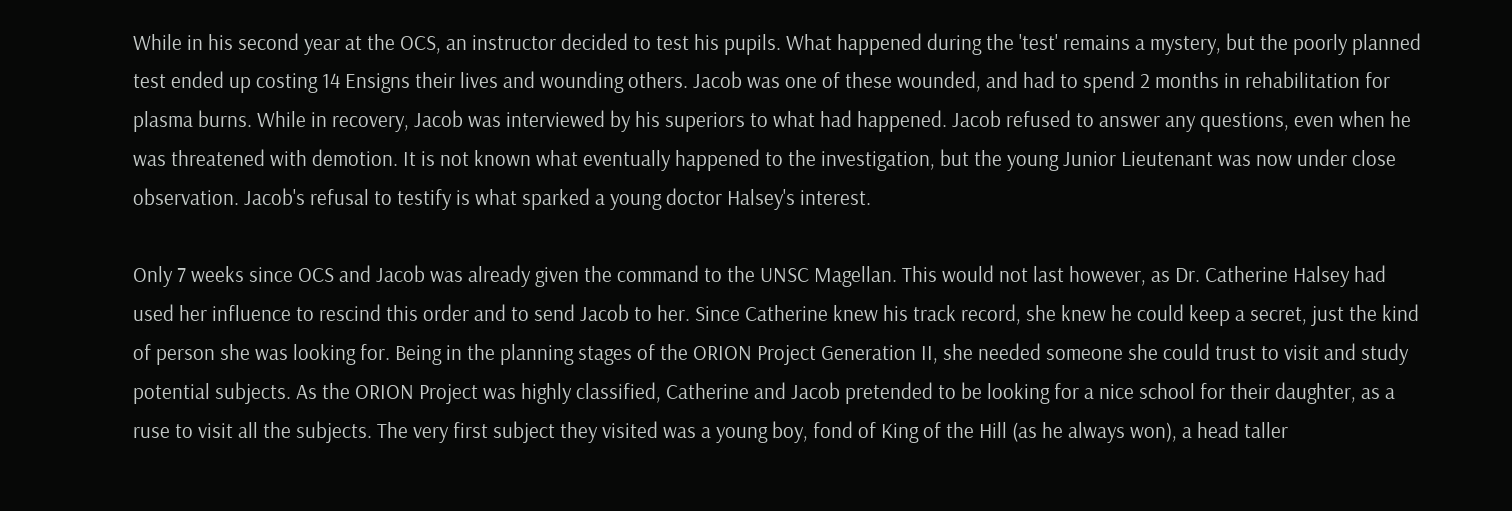While in his second year at the OCS, an instructor decided to test his pupils. What happened during the 'test' remains a mystery, but the poorly planned test ended up costing 14 Ensigns their lives and wounding others. Jacob was one of these wounded, and had to spend 2 months in rehabilitation for plasma burns. While in recovery, Jacob was interviewed by his superiors to what had happened. Jacob refused to answer any questions, even when he was threatened with demotion. It is not known what eventually happened to the investigation, but the young Junior Lieutenant was now under close observation. Jacob's refusal to testify is what sparked a young doctor Halsey's interest.

Only 7 weeks since OCS and Jacob was already given the command to the UNSC Magellan. This would not last however, as Dr. Catherine Halsey had used her influence to rescind this order and to send Jacob to her. Since Catherine knew his track record, she knew he could keep a secret, just the kind of person she was looking for. Being in the planning stages of the ORION Project Generation II, she needed someone she could trust to visit and study potential subjects. As the ORION Project was highly classified, Catherine and Jacob pretended to be looking for a nice school for their daughter, as a ruse to visit all the subjects. The very first subject they visited was a young boy, fond of King of the Hill (as he always won), a head taller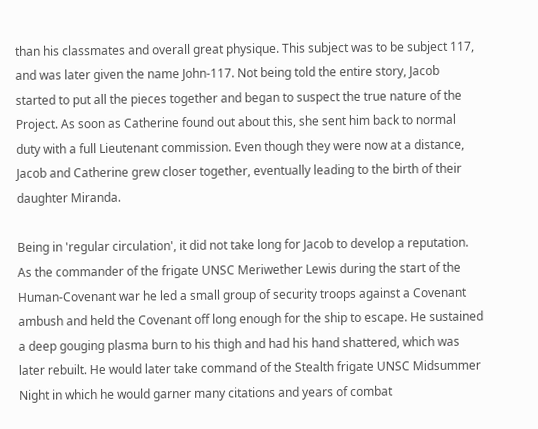than his classmates and overall great physique. This subject was to be subject 117, and was later given the name John-117. Not being told the entire story, Jacob started to put all the pieces together and began to suspect the true nature of the Project. As soon as Catherine found out about this, she sent him back to normal duty with a full Lieutenant commission. Even though they were now at a distance, Jacob and Catherine grew closer together, eventually leading to the birth of their daughter Miranda.

Being in 'regular circulation', it did not take long for Jacob to develop a reputation. As the commander of the frigate UNSC Meriwether Lewis during the start of the Human-Covenant war he led a small group of security troops against a Covenant ambush and held the Covenant off long enough for the ship to escape. He sustained a deep gouging plasma burn to his thigh and had his hand shattered, which was later rebuilt. He would later take command of the Stealth frigate UNSC Midsummer Night in which he would garner many citations and years of combat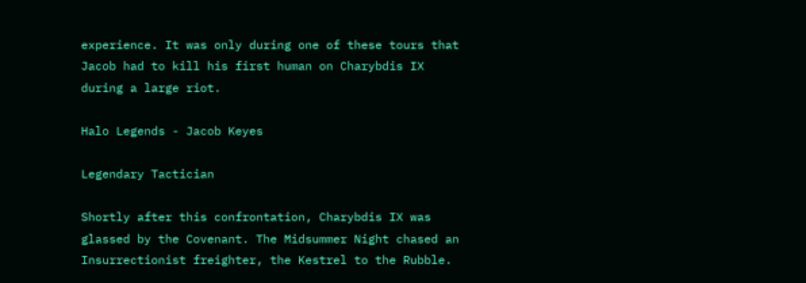experience. It was only during one of these tours that Jacob had to kill his first human on Charybdis IX during a large riot.

Halo Legends - Jacob Keyes

Legendary Tactician

Shortly after this confrontation, Charybdis IX was glassed by the Covenant. The Midsummer Night chased an Insurrectionist freighter, the Kestrel to the Rubble.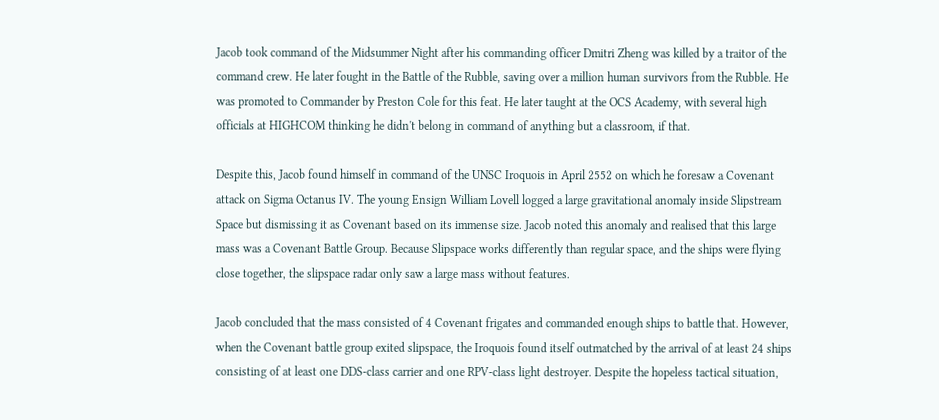Jacob took command of the Midsummer Night after his commanding officer Dmitri Zheng was killed by a traitor of the command crew. He later fought in the Battle of the Rubble, saving over a million human survivors from the Rubble. He was promoted to Commander by Preston Cole for this feat. He later taught at the OCS Academy, with several high officials at HIGHCOM thinking he didn't belong in command of anything but a classroom, if that.

Despite this, Jacob found himself in command of the UNSC Iroquois in April 2552 on which he foresaw a Covenant attack on Sigma Octanus IV. The young Ensign William Lovell logged a large gravitational anomaly inside Slipstream Space but dismissing it as Covenant based on its immense size. Jacob noted this anomaly and realised that this large mass was a Covenant Battle Group. Because Slipspace works differently than regular space, and the ships were flying close together, the slipspace radar only saw a large mass without features.

Jacob concluded that the mass consisted of 4 Covenant frigates and commanded enough ships to battle that. However, when the Covenant battle group exited slipspace, the Iroquois found itself outmatched by the arrival of at least 24 ships consisting of at least one DDS-class carrier and one RPV-class light destroyer. Despite the hopeless tactical situation,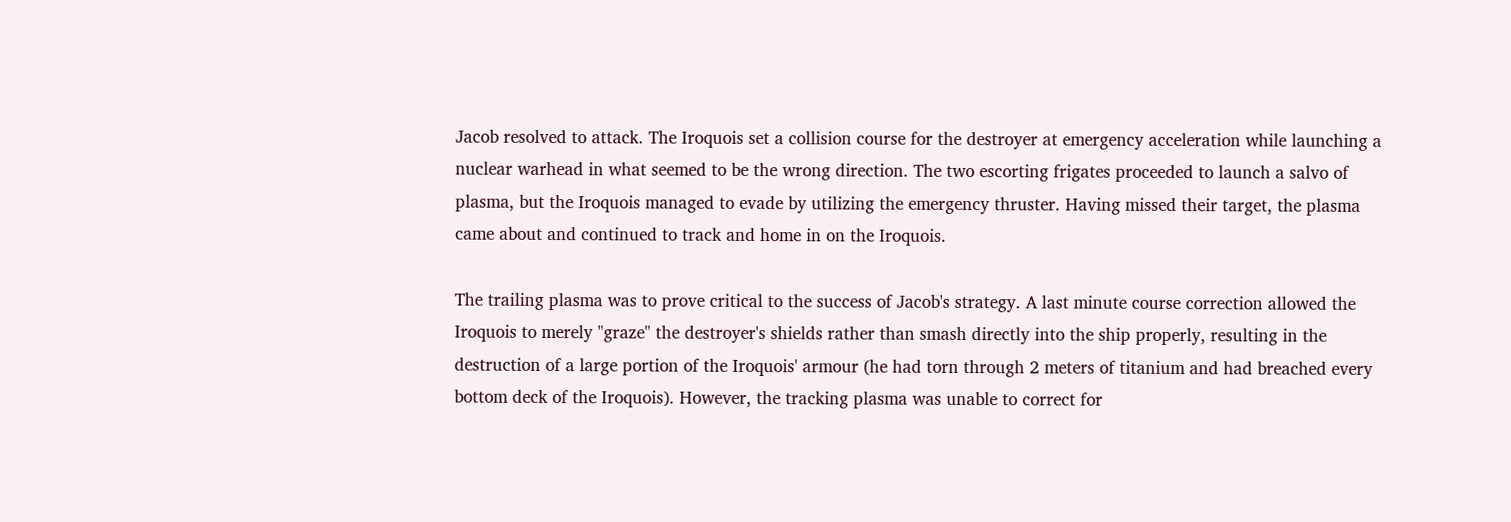Jacob resolved to attack. The Iroquois set a collision course for the destroyer at emergency acceleration while launching a nuclear warhead in what seemed to be the wrong direction. The two escorting frigates proceeded to launch a salvo of plasma, but the Iroquois managed to evade by utilizing the emergency thruster. Having missed their target, the plasma came about and continued to track and home in on the Iroquois.

The trailing plasma was to prove critical to the success of Jacob's strategy. A last minute course correction allowed the Iroquois to merely "graze" the destroyer's shields rather than smash directly into the ship properly, resulting in the destruction of a large portion of the Iroquois' armour (he had torn through 2 meters of titanium and had breached every bottom deck of the Iroquois). However, the tracking plasma was unable to correct for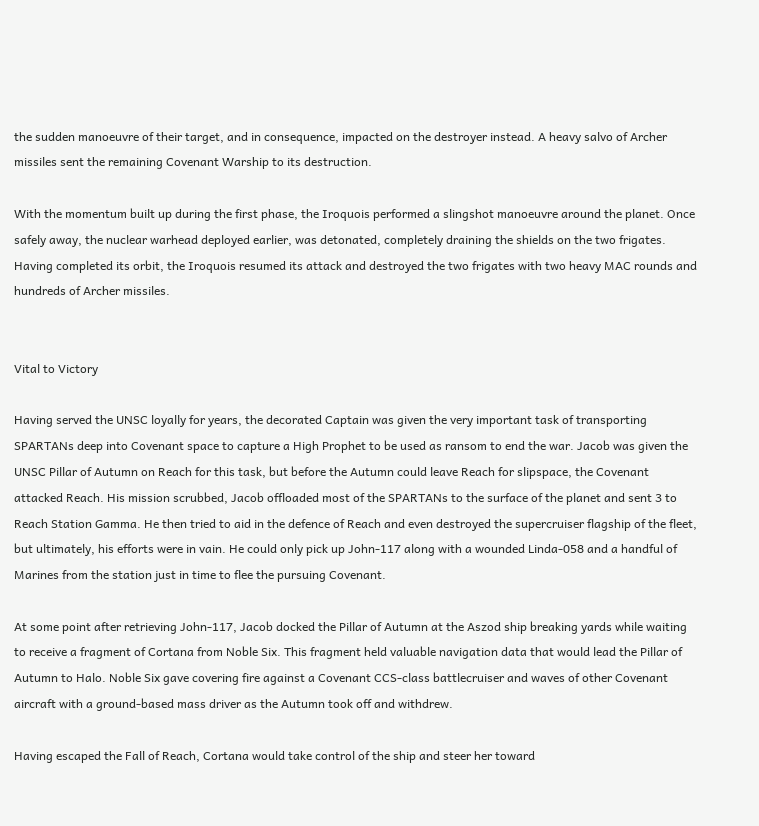the sudden manoeuvre of their target, and in consequence, impacted on the destroyer instead. A heavy salvo of Archer missiles sent the remaining Covenant Warship to its destruction.

With the momentum built up during the first phase, the Iroquois performed a slingshot manoeuvre around the planet. Once safely away, the nuclear warhead deployed earlier, was detonated, completely draining the shields on the two frigates. Having completed its orbit, the Iroquois resumed its attack and destroyed the two frigates with two heavy MAC rounds and hundreds of Archer missiles.


Vital to Victory

Having served the UNSC loyally for years, the decorated Captain was given the very important task of transporting SPARTANs deep into Covenant space to capture a High Prophet to be used as ransom to end the war. Jacob was given the UNSC Pillar of Autumn on Reach for this task, but before the Autumn could leave Reach for slipspace, the Covenant attacked Reach. His mission scrubbed, Jacob offloaded most of the SPARTANs to the surface of the planet and sent 3 to Reach Station Gamma. He then tried to aid in the defence of Reach and even destroyed the supercruiser flagship of the fleet, but ultimately, his efforts were in vain. He could only pick up John-117 along with a wounded Linda-058 and a handful of Marines from the station just in time to flee the pursuing Covenant.

At some point after retrieving John-117, Jacob docked the Pillar of Autumn at the Aszod ship breaking yards while waiting to receive a fragment of Cortana from Noble Six. This fragment held valuable navigation data that would lead the Pillar of Autumn to Halo. Noble Six gave covering fire against a Covenant CCS-class battlecruiser and waves of other Covenant aircraft with a ground-based mass driver as the Autumn took off and withdrew.

Having escaped the Fall of Reach, Cortana would take control of the ship and steer her toward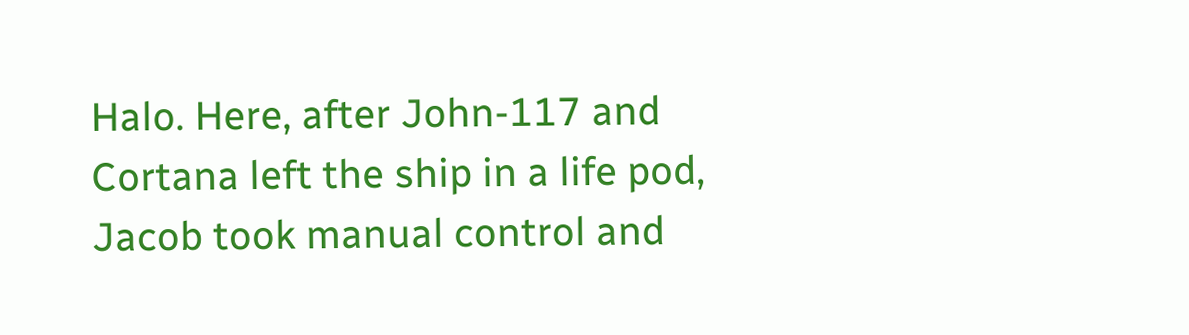Halo. Here, after John-117 and Cortana left the ship in a life pod, Jacob took manual control and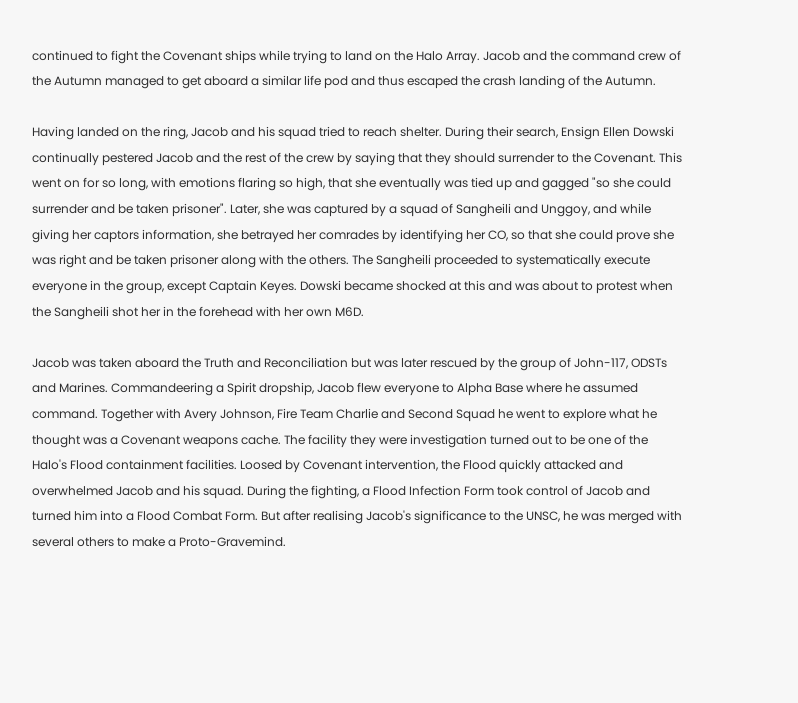continued to fight the Covenant ships while trying to land on the Halo Array. Jacob and the command crew of the Autumn managed to get aboard a similar life pod and thus escaped the crash landing of the Autumn.

Having landed on the ring, Jacob and his squad tried to reach shelter. During their search, Ensign Ellen Dowski continually pestered Jacob and the rest of the crew by saying that they should surrender to the Covenant. This went on for so long, with emotions flaring so high, that she eventually was tied up and gagged "so she could surrender and be taken prisoner". Later, she was captured by a squad of Sangheili and Unggoy, and while giving her captors information, she betrayed her comrades by identifying her CO, so that she could prove she was right and be taken prisoner along with the others. The Sangheili proceeded to systematically execute everyone in the group, except Captain Keyes. Dowski became shocked at this and was about to protest when the Sangheili shot her in the forehead with her own M6D.

Jacob was taken aboard the Truth and Reconciliation but was later rescued by the group of John-117, ODSTs and Marines. Commandeering a Spirit dropship, Jacob flew everyone to Alpha Base where he assumed command. Together with Avery Johnson, Fire Team Charlie and Second Squad he went to explore what he thought was a Covenant weapons cache. The facility they were investigation turned out to be one of the Halo's Flood containment facilities. Loosed by Covenant intervention, the Flood quickly attacked and overwhelmed Jacob and his squad. During the fighting, a Flood Infection Form took control of Jacob and turned him into a Flood Combat Form. But after realising Jacob's significance to the UNSC, he was merged with several others to make a Proto-Gravemind.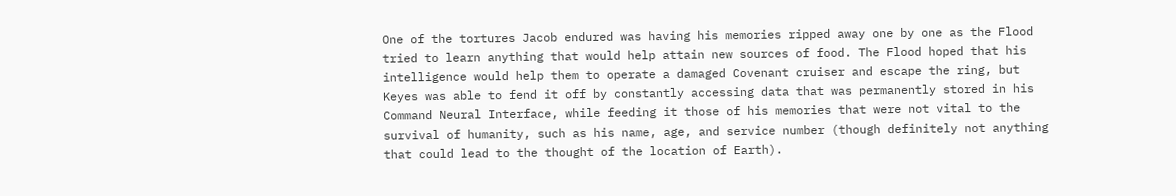One of the tortures Jacob endured was having his memories ripped away one by one as the Flood tried to learn anything that would help attain new sources of food. The Flood hoped that his intelligence would help them to operate a damaged Covenant cruiser and escape the ring, but Keyes was able to fend it off by constantly accessing data that was permanently stored in his Command Neural Interface, while feeding it those of his memories that were not vital to the survival of humanity, such as his name, age, and service number (though definitely not anything that could lead to the thought of the location of Earth).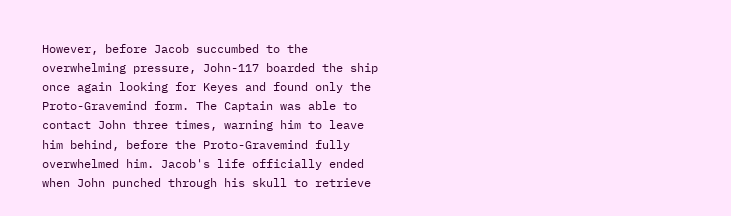However, before Jacob succumbed to the overwhelming pressure, John-117 boarded the ship once again looking for Keyes and found only the Proto-Gravemind form. The Captain was able to contact John three times, warning him to leave him behind, before the Proto-Gravemind fully overwhelmed him. Jacob's life officially ended when John punched through his skull to retrieve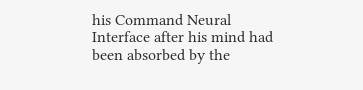his Command Neural Interface after his mind had been absorbed by the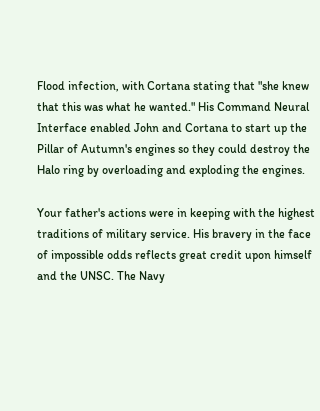Flood infection, with Cortana stating that "she knew that this was what he wanted." His Command Neural Interface enabled John and Cortana to start up the Pillar of Autumn's engines so they could destroy the Halo ring by overloading and exploding the engines.

Your father's actions were in keeping with the highest traditions of military service. His bravery in the face of impossible odds reflects great credit upon himself and the UNSC. The Navy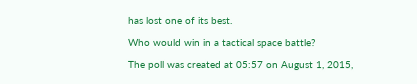has lost one of its best.

Who would win in a tactical space battle?

The poll was created at 05:57 on August 1, 2015,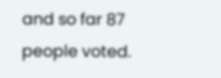and so far 87 people voted.